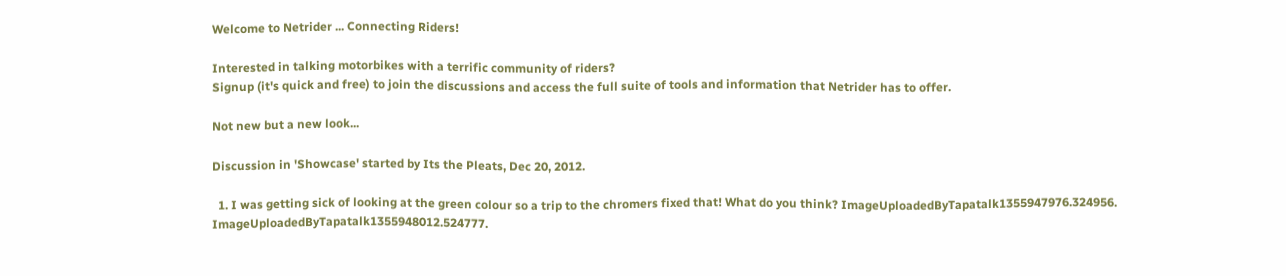Welcome to Netrider ... Connecting Riders!

Interested in talking motorbikes with a terrific community of riders?
Signup (it's quick and free) to join the discussions and access the full suite of tools and information that Netrider has to offer.

Not new but a new look...

Discussion in 'Showcase' started by Its the Pleats, Dec 20, 2012.

  1. I was getting sick of looking at the green colour so a trip to the chromers fixed that! What do you think? ImageUploadedByTapatalk1355947976.324956. ImageUploadedByTapatalk1355948012.524777.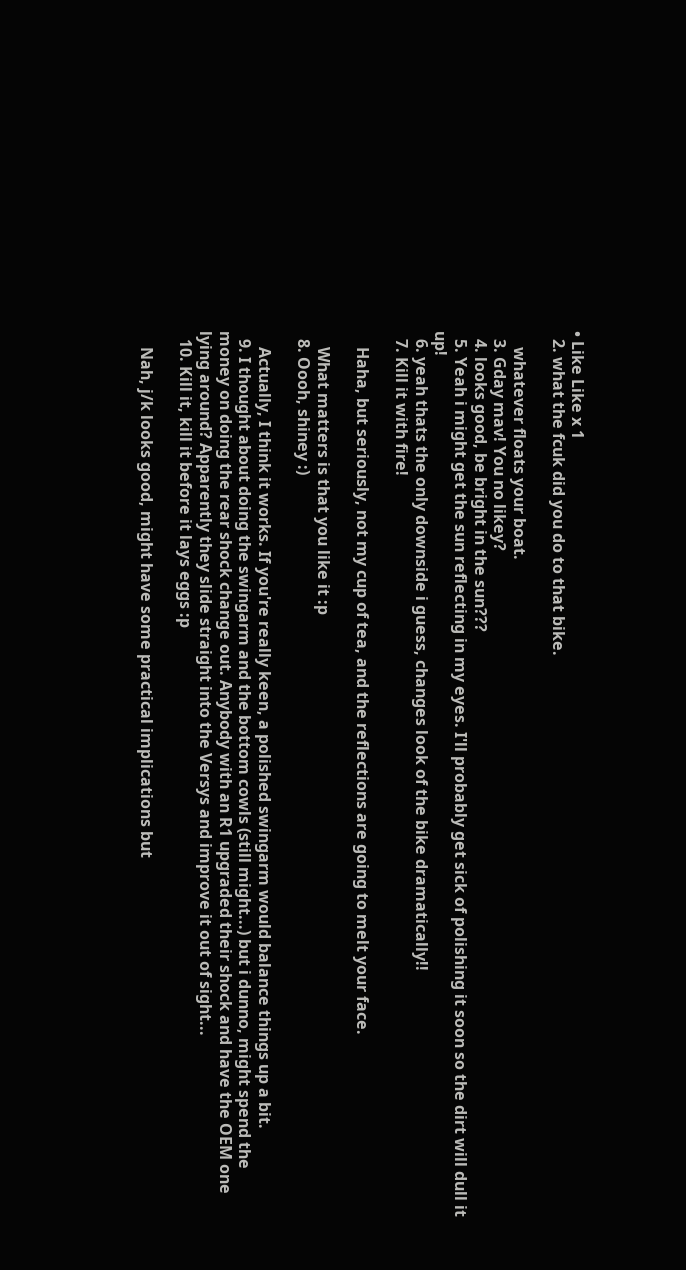• Like Like x 1
  2. what the fcuk did you do to that bike.

    whatever floats your boat.
  3. Gday mav! You no likey?
  4. looks good, be bright in the sun???
  5. Yeah i might get the sun reflecting in my eyes. I'll probably get sick of polishing it soon so the dirt will dull it up!
  6. yeah thats the only downside i guess, changes look of the bike dramatically!!
  7. Kill it with fire!

    Haha, but seriously, not my cup of tea, and the reflections are going to melt your face.

    What matters is that you like it :p
  8. Oooh, shiney :)

    Actually, I think it works. If you're really keen, a polished swingarm would balance things up a bit.
  9. I thought about doing the swingarm and the bottom cowls (still might...) but i dunno, might spend the money on doing the rear shock change out. Anybody with an R1 upgraded their shock and have the OEM one lying around? Apparently they slide straight into the Versys and improve it out of sight...
  10. Kill it, kill it before it lays eggs :p

    Nah, j/k looks good, might have some practical implications but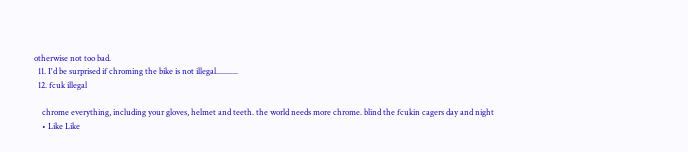otherwise not too bad.
  11. I'd be surprised if chroming the bike is not illegal...........
  12. fcuk illegal

    chrome everything, including your gloves, helmet and teeth. the world needs more chrome. blind the fcukin cagers day and night
    • Like Like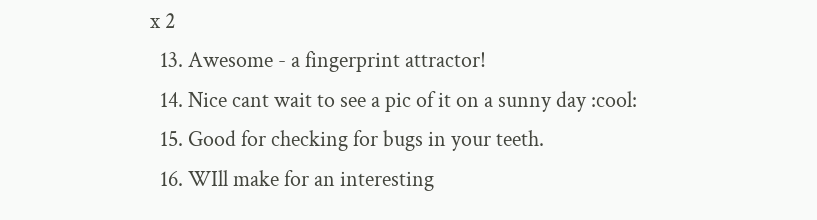x 2
  13. Awesome - a fingerprint attractor!
  14. Nice cant wait to see a pic of it on a sunny day :cool:
  15. Good for checking for bugs in your teeth.
  16. WIll make for an interesting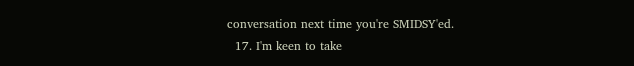conversation next time you're SMIDSY'ed.
  17. I'm keen to take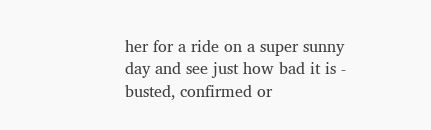her for a ride on a super sunny day and see just how bad it is - busted, confirmed or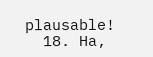plausable!
  18. Ha,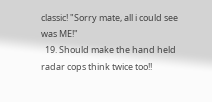classic! "Sorry mate, all i could see was ME!"
  19. Should make the hand held radar cops think twice too!!